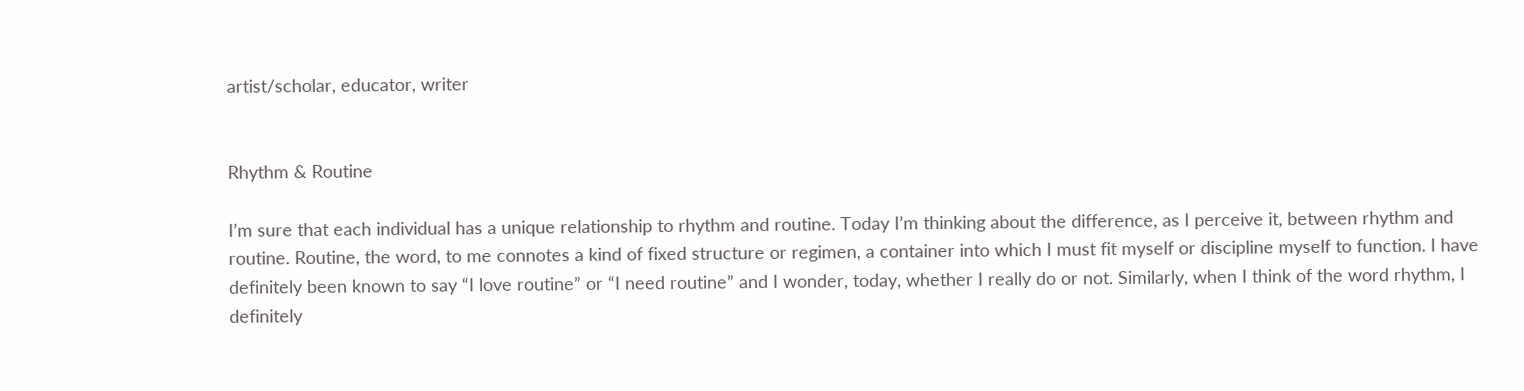artist/scholar, educator, writer


Rhythm & Routine

I’m sure that each individual has a unique relationship to rhythm and routine. Today I’m thinking about the difference, as I perceive it, between rhythm and routine. Routine, the word, to me connotes a kind of fixed structure or regimen, a container into which I must fit myself or discipline myself to function. I have definitely been known to say “I love routine” or “I need routine” and I wonder, today, whether I really do or not. Similarly, when I think of the word rhythm, I definitely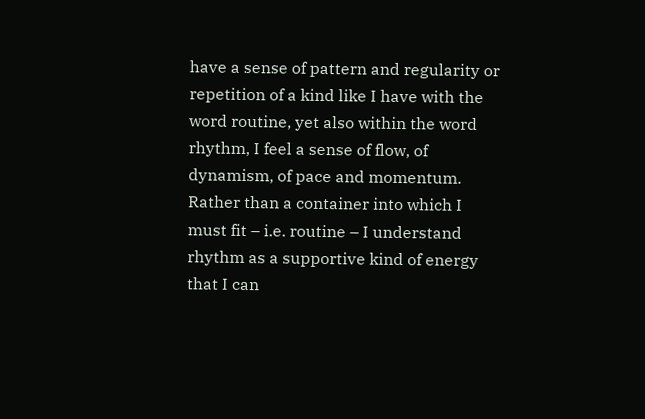have a sense of pattern and regularity or repetition of a kind like I have with the word routine, yet also within the word rhythm, I feel a sense of flow, of dynamism, of pace and momentum. Rather than a container into which I must fit – i.e. routine – I understand rhythm as a supportive kind of energy that I can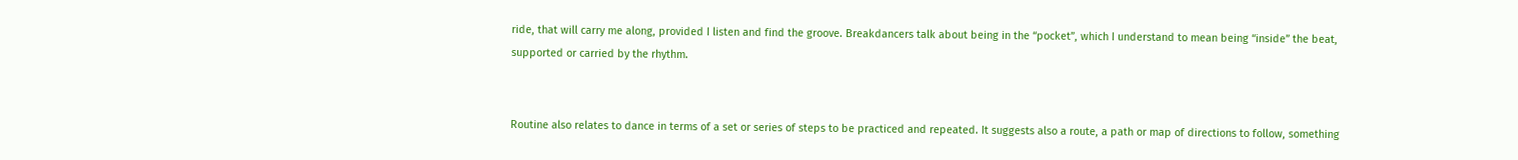ride, that will carry me along, provided I listen and find the groove. Breakdancers talk about being in the “pocket”, which I understand to mean being “inside” the beat, supported or carried by the rhythm.


Routine also relates to dance in terms of a set or series of steps to be practiced and repeated. It suggests also a route, a path or map of directions to follow, something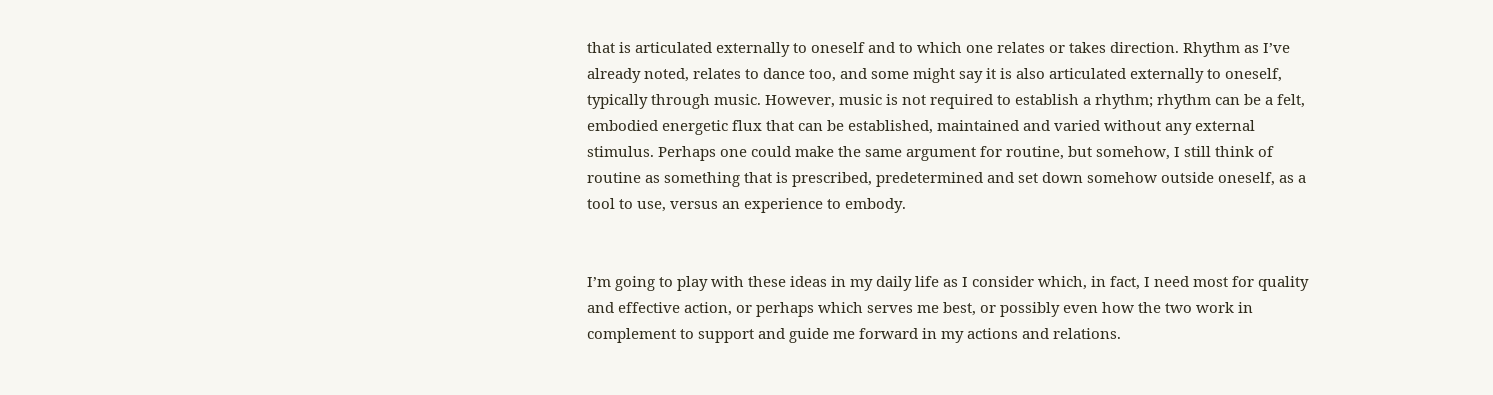that is articulated externally to oneself and to which one relates or takes direction. Rhythm as I’ve already noted, relates to dance too, and some might say it is also articulated externally to oneself, typically through music. However, music is not required to establish a rhythm; rhythm can be a felt, embodied energetic flux that can be established, maintained and varied without any external stimulus. Perhaps one could make the same argument for routine, but somehow, I still think of routine as something that is prescribed, predetermined and set down somehow outside oneself, as a tool to use, versus an experience to embody.


I’m going to play with these ideas in my daily life as I consider which, in fact, I need most for quality and effective action, or perhaps which serves me best, or possibly even how the two work in complement to support and guide me forward in my actions and relations.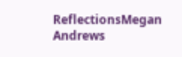ReflectionsMegan Andrews